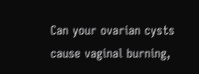Can your ovarian cysts cause vaginal burning,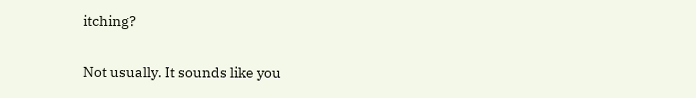itching?

Not usually. It sounds like you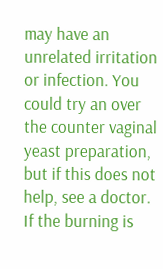may have an unrelated irritation or infection. You could try an over the counter vaginal yeast preparation, but if this does not help, see a doctor. If the burning is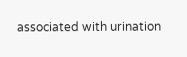associated with urination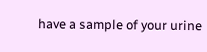have a sample of your urine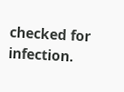checked for infection.